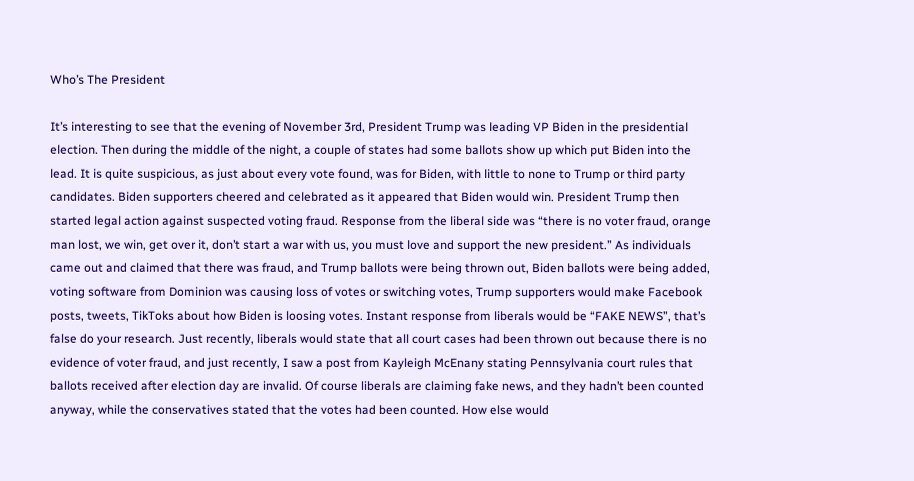Who’s The President

It’s interesting to see that the evening of November 3rd, President Trump was leading VP Biden in the presidential election. Then during the middle of the night, a couple of states had some ballots show up which put Biden into the lead. It is quite suspicious, as just about every vote found, was for Biden, with little to none to Trump or third party candidates. Biden supporters cheered and celebrated as it appeared that Biden would win. President Trump then started legal action against suspected voting fraud. Response from the liberal side was “there is no voter fraud, orange man lost, we win, get over it, don’t start a war with us, you must love and support the new president.” As individuals came out and claimed that there was fraud, and Trump ballots were being thrown out, Biden ballots were being added, voting software from Dominion was causing loss of votes or switching votes, Trump supporters would make Facebook posts, tweets, TikToks about how Biden is loosing votes. Instant response from liberals would be “FAKE NEWS”, that’s false do your research. Just recently, liberals would state that all court cases had been thrown out because there is no evidence of voter fraud, and just recently, I saw a post from Kayleigh McEnany stating Pennsylvania court rules that ballots received after election day are invalid. Of course liberals are claiming fake news, and they hadn’t been counted anyway, while the conservatives stated that the votes had been counted. How else would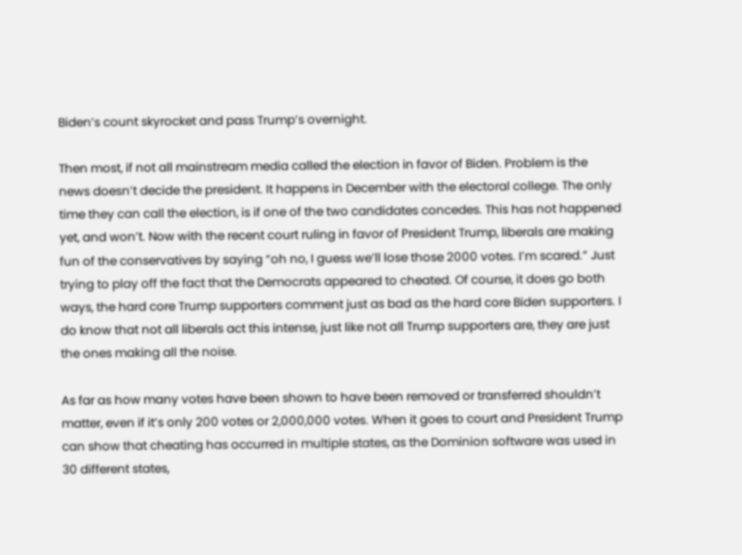Biden’s count skyrocket and pass Trump’s overnight.

Then most, if not all mainstream media called the election in favor of Biden. Problem is the news doesn’t decide the president. It happens in December with the electoral college. The only time they can call the election, is if one of the two candidates concedes. This has not happened yet, and won’t. Now with the recent court ruling in favor of President Trump, liberals are making fun of the conservatives by saying “oh no, I guess we’ll lose those 2000 votes. I’m scared.” Just trying to play off the fact that the Democrats appeared to cheated. Of course, it does go both ways, the hard core Trump supporters comment just as bad as the hard core Biden supporters. I do know that not all liberals act this intense, just like not all Trump supporters are, they are just the ones making all the noise.

As far as how many votes have been shown to have been removed or transferred shouldn’t matter, even if it’s only 200 votes or 2,000,000 votes. When it goes to court and President Trump can show that cheating has occurred in multiple states, as the Dominion software was used in 30 different states,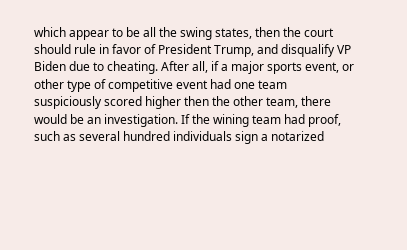which appear to be all the swing states, then the court should rule in favor of President Trump, and disqualify VP Biden due to cheating. After all, if a major sports event, or other type of competitive event had one team suspiciously scored higher then the other team, there would be an investigation. If the wining team had proof, such as several hundred individuals sign a notarized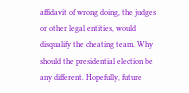affidavit of wrong doing, the judges or other legal entities, would disqualify the cheating team. Why should the presidential election be any different. Hopefully, future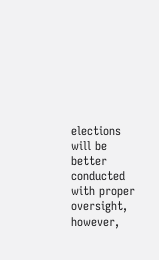elections will be better conducted with proper oversight, however,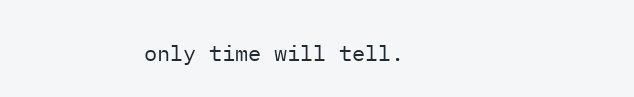only time will tell.